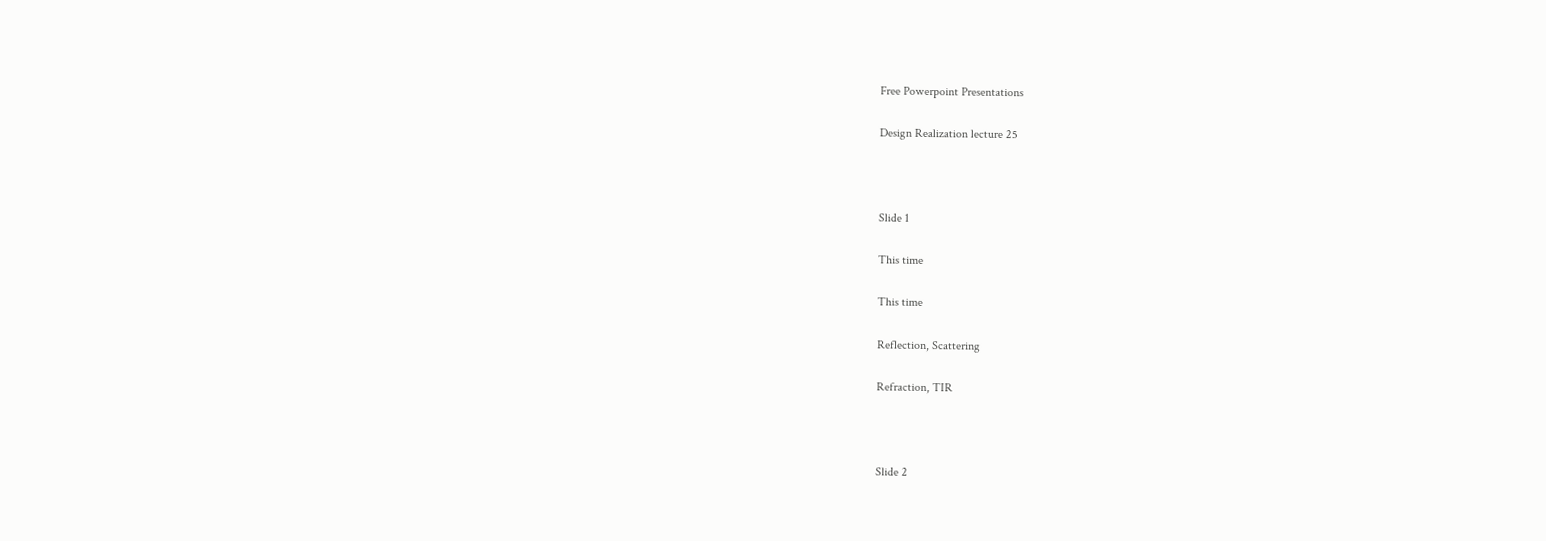Free Powerpoint Presentations

Design Realization lecture 25



Slide 1

This time

This time

Reflection, Scattering

Refraction, TIR



Slide 2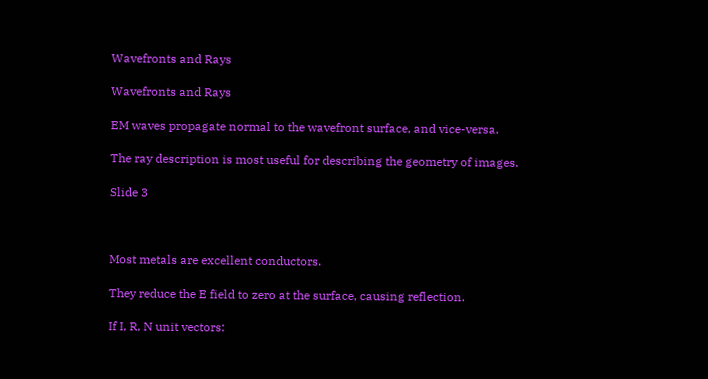Wavefronts and Rays

Wavefronts and Rays

EM waves propagate normal to the wavefront surface, and vice-versa.

The ray description is most useful for describing the geometry of images.

Slide 3



Most metals are excellent conductors.

They reduce the E field to zero at the surface, causing reflection.

If I, R, N unit vectors: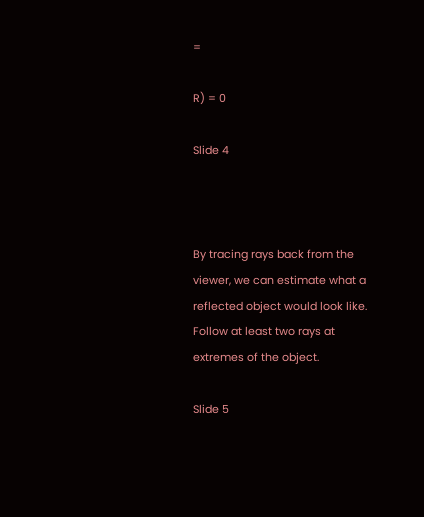=

R) = 0

Slide 4



By tracing rays back from the viewer, we can estimate what a reflected object would look like. Follow at least two rays at extremes of the object.

Slide 5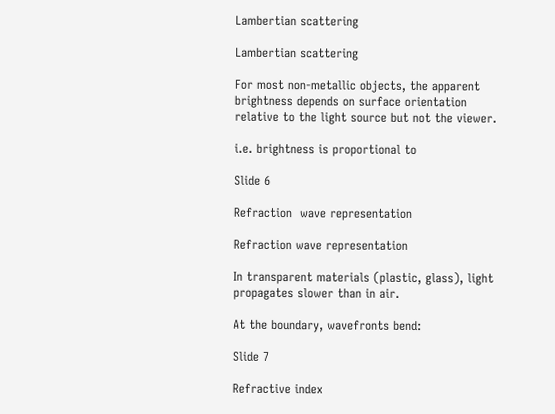Lambertian scattering

Lambertian scattering

For most non-metallic objects, the apparent brightness depends on surface orientation relative to the light source but not the viewer.

i.e. brightness is proportional to

Slide 6

Refraction  wave representation

Refraction wave representation

In transparent materials (plastic, glass), light propagates slower than in air.

At the boundary, wavefronts bend:

Slide 7

Refractive index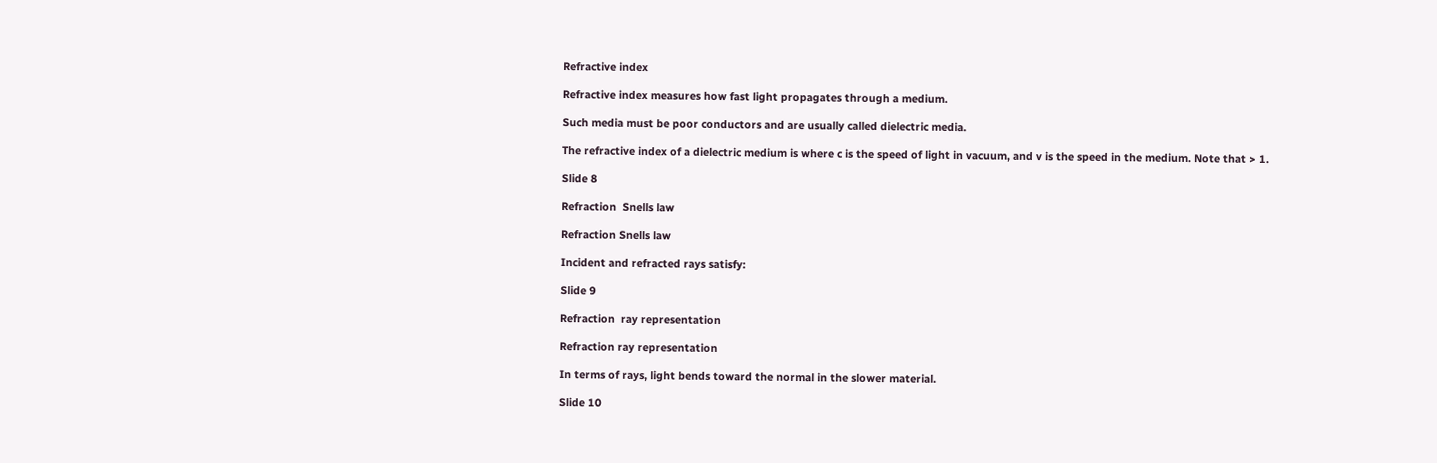Refractive index

Refractive index measures how fast light propagates through a medium.

Such media must be poor conductors and are usually called dielectric media.

The refractive index of a dielectric medium is where c is the speed of light in vacuum, and v is the speed in the medium. Note that > 1.

Slide 8

Refraction  Snells law

Refraction Snells law

Incident and refracted rays satisfy:

Slide 9

Refraction  ray representation

Refraction ray representation

In terms of rays, light bends toward the normal in the slower material.

Slide 10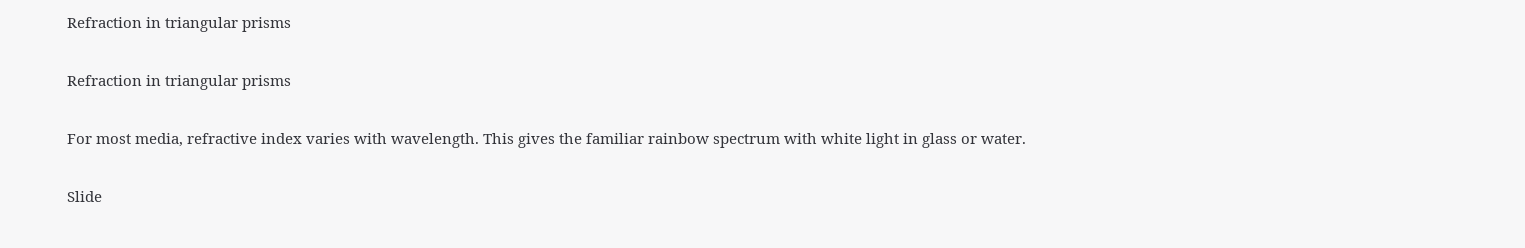Refraction in triangular prisms

Refraction in triangular prisms

For most media, refractive index varies with wavelength. This gives the familiar rainbow spectrum with white light in glass or water.

Slide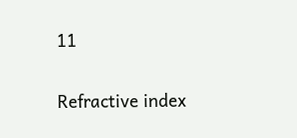11

Refractive index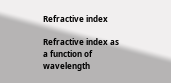Refractive index

Refractive index as a function of wavelength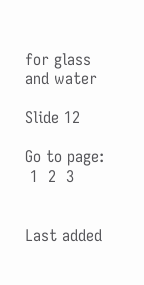for glass and water

Slide 12

Go to page:
 1  2  3


Last added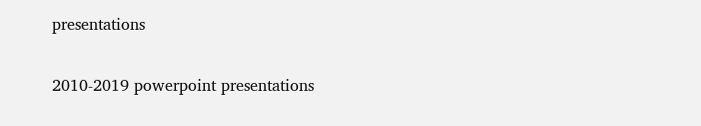presentations

2010-2019 powerpoint presentations